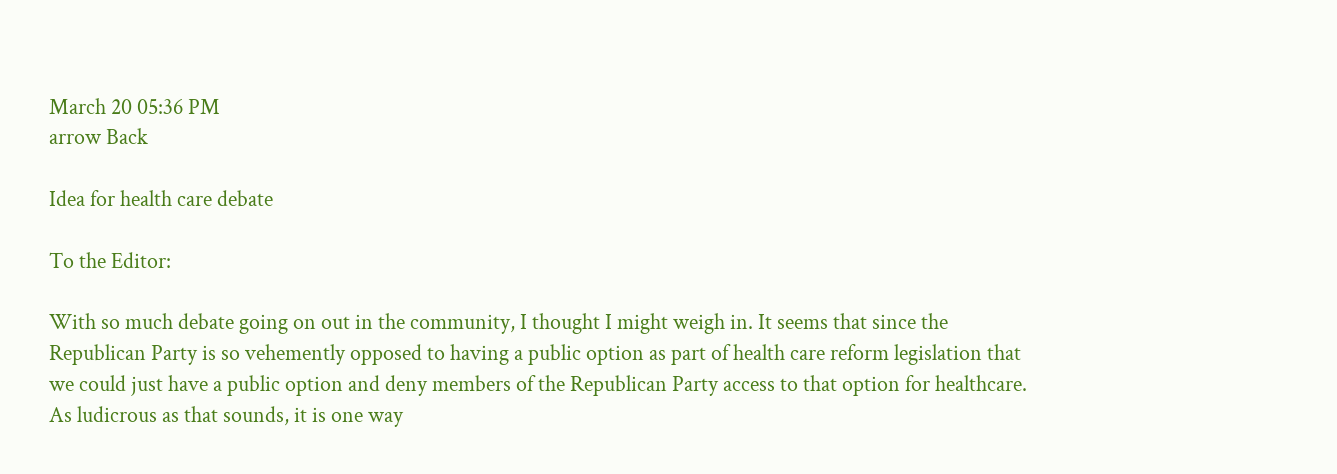March 20 05:36 PM
arrow Back

Idea for health care debate

To the Editor:

With so much debate going on out in the community, I thought I might weigh in. It seems that since the Republican Party is so vehemently opposed to having a public option as part of health care reform legislation that we could just have a public option and deny members of the Republican Party access to that option for healthcare. As ludicrous as that sounds, it is one way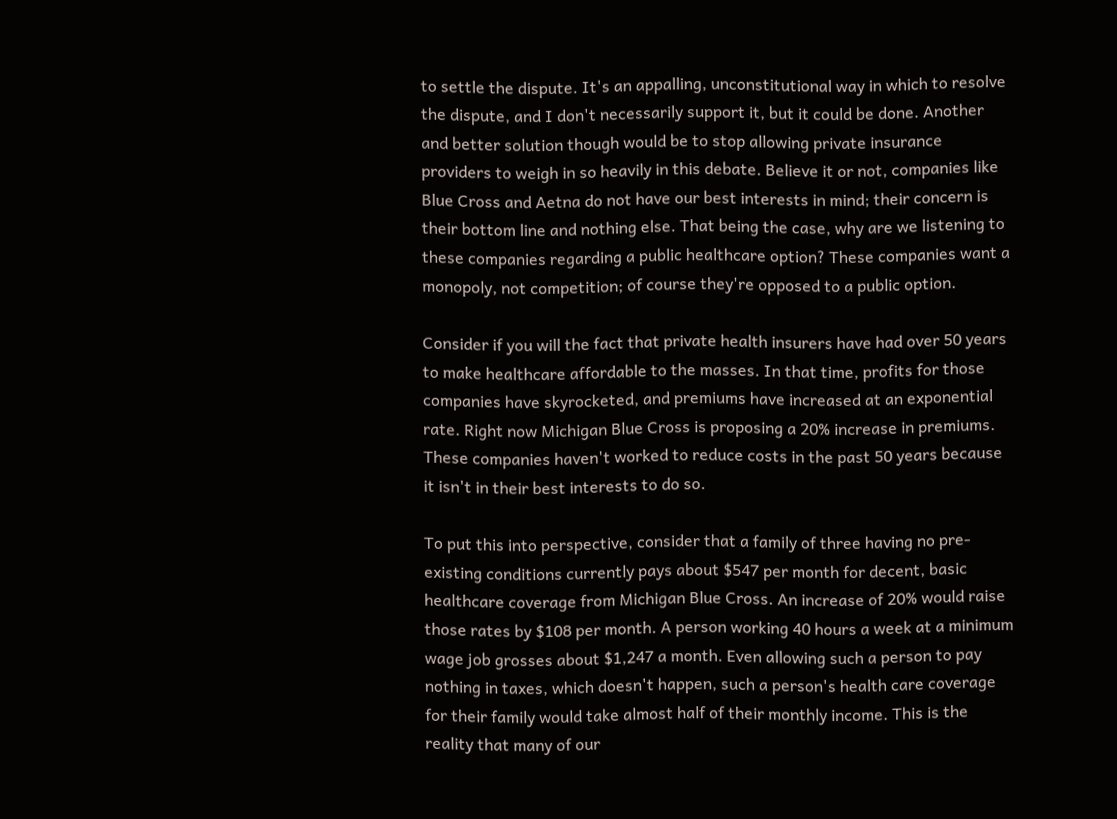to settle the dispute. It's an appalling, unconstitutional way in which to resolve the dispute, and I don't necessarily support it, but it could be done. Another and better solution though would be to stop allowing private insurance providers to weigh in so heavily in this debate. Believe it or not, companies like Blue Cross and Aetna do not have our best interests in mind; their concern is their bottom line and nothing else. That being the case, why are we listening to these companies regarding a public healthcare option? These companies want a monopoly, not competition; of course they're opposed to a public option.

Consider if you will the fact that private health insurers have had over 50 years to make healthcare affordable to the masses. In that time, profits for those companies have skyrocketed, and premiums have increased at an exponential rate. Right now Michigan Blue Cross is proposing a 20% increase in premiums. These companies haven't worked to reduce costs in the past 50 years because it isn't in their best interests to do so.

To put this into perspective, consider that a family of three having no pre-existing conditions currently pays about $547 per month for decent, basic healthcare coverage from Michigan Blue Cross. An increase of 20% would raise those rates by $108 per month. A person working 40 hours a week at a minimum wage job grosses about $1,247 a month. Even allowing such a person to pay nothing in taxes, which doesn't happen, such a person's health care coverage for their family would take almost half of their monthly income. This is the reality that many of our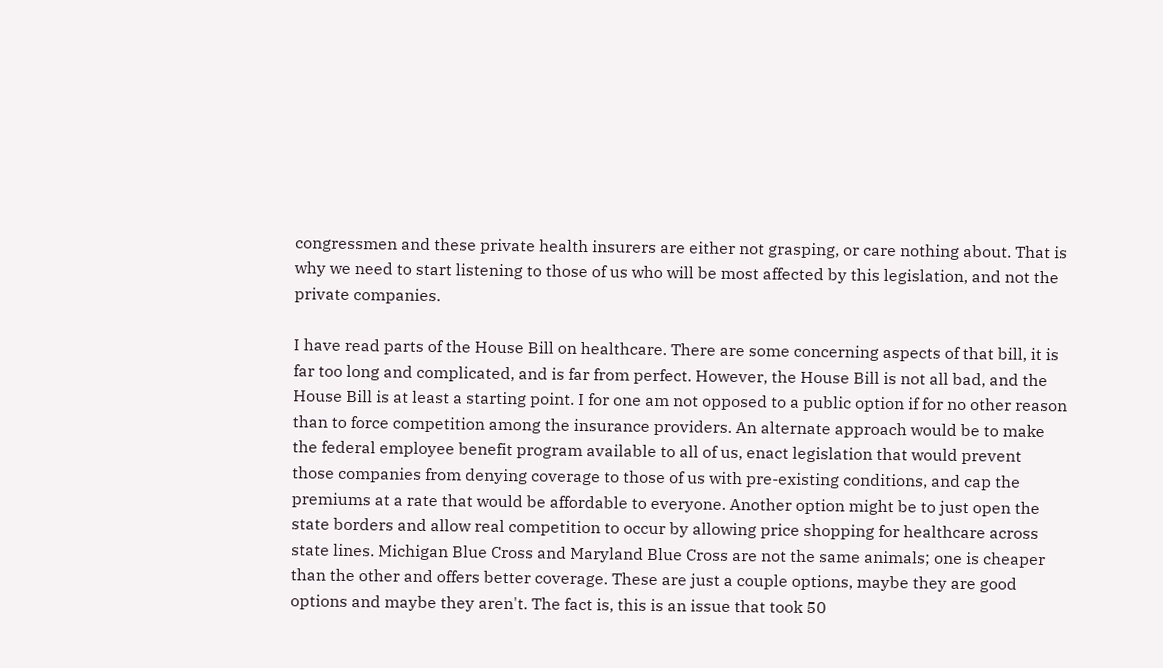congressmen and these private health insurers are either not grasping, or care nothing about. That is why we need to start listening to those of us who will be most affected by this legislation, and not the private companies.

I have read parts of the House Bill on healthcare. There are some concerning aspects of that bill, it is far too long and complicated, and is far from perfect. However, the House Bill is not all bad, and the House Bill is at least a starting point. I for one am not opposed to a public option if for no other reason than to force competition among the insurance providers. An alternate approach would be to make the federal employee benefit program available to all of us, enact legislation that would prevent those companies from denying coverage to those of us with pre-existing conditions, and cap the premiums at a rate that would be affordable to everyone. Another option might be to just open the state borders and allow real competition to occur by allowing price shopping for healthcare across state lines. Michigan Blue Cross and Maryland Blue Cross are not the same animals; one is cheaper than the other and offers better coverage. These are just a couple options, maybe they are good options and maybe they aren't. The fact is, this is an issue that took 50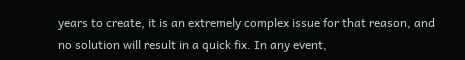years to create, it is an extremely complex issue for that reason, and no solution will result in a quick fix. In any event,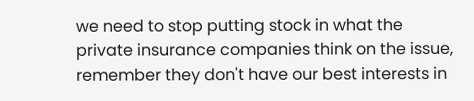we need to stop putting stock in what the private insurance companies think on the issue, remember they don't have our best interests in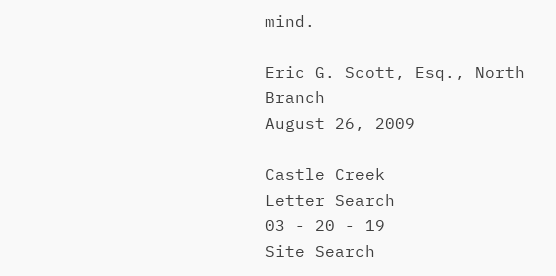mind.

Eric G. Scott, Esq., North Branch
August 26, 2009

Castle Creek
Letter Search
03 - 20 - 19
Site Search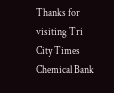Thanks for visiting Tri City Times
Chemical Bank